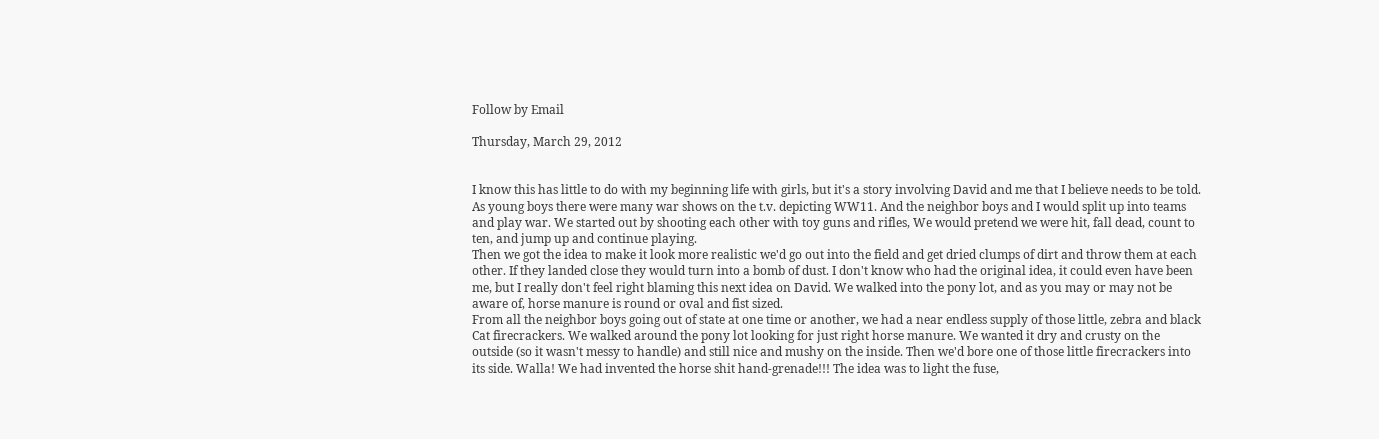Follow by Email

Thursday, March 29, 2012


I know this has little to do with my beginning life with girls, but it's a story involving David and me that I believe needs to be told. As young boys there were many war shows on the t.v. depicting WW11. And the neighbor boys and I would split up into teams and play war. We started out by shooting each other with toy guns and rifles, We would pretend we were hit, fall dead, count to ten, and jump up and continue playing.
Then we got the idea to make it look more realistic we'd go out into the field and get dried clumps of dirt and throw them at each other. If they landed close they would turn into a bomb of dust. I don't know who had the original idea, it could even have been me, but I really don't feel right blaming this next idea on David. We walked into the pony lot, and as you may or may not be aware of, horse manure is round or oval and fist sized.
From all the neighbor boys going out of state at one time or another, we had a near endless supply of those little, zebra and black Cat firecrackers. We walked around the pony lot looking for just right horse manure. We wanted it dry and crusty on the outside (so it wasn't messy to handle) and still nice and mushy on the inside. Then we'd bore one of those little firecrackers into its side. Walla! We had invented the horse shit hand-grenade!!! The idea was to light the fuse,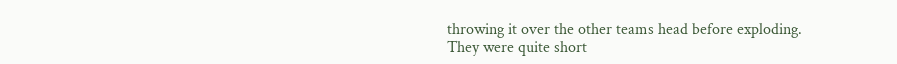throwing it over the other teams head before exploding. They were quite short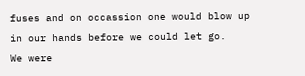fuses and on occassion one would blow up in our hands before we could let go.
We were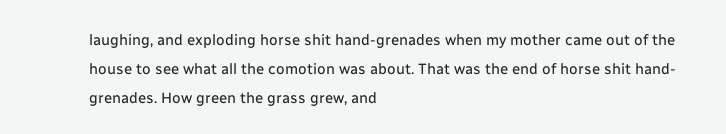laughing, and exploding horse shit hand-grenades when my mother came out of the house to see what all the comotion was about. That was the end of horse shit hand-grenades. How green the grass grew, and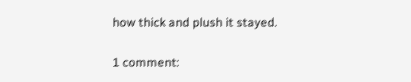how thick and plush it stayed.

1 comment: